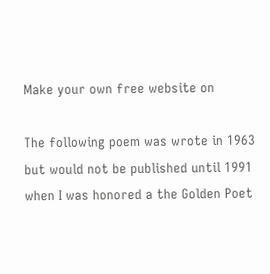Make your own free website on

The following poem was wrote in 1963 but would not be published until 1991
when I was honored a the Golden Poet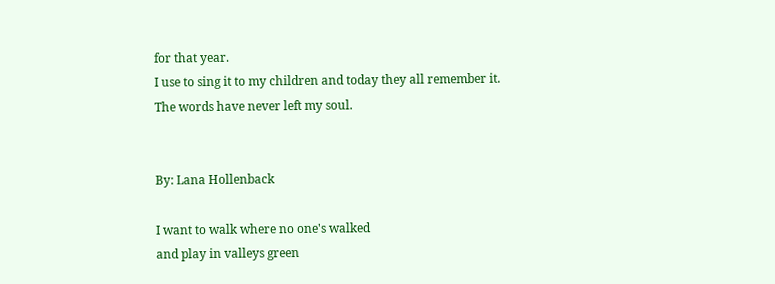for that year.
I use to sing it to my children and today they all remember it.
The words have never left my soul.


By: Lana Hollenback

I want to walk where no one's walked
and play in valleys green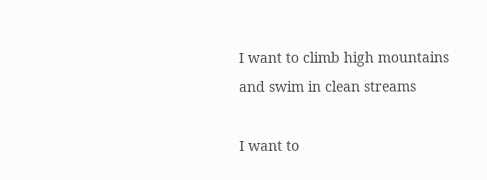I want to climb high mountains
and swim in clean streams

I want to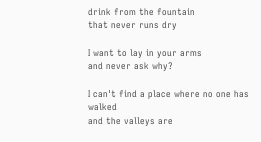drink from the fountain
that never runs dry

I want to lay in your arms
and never ask why?

I can't find a place where no one has walked
and the valleys are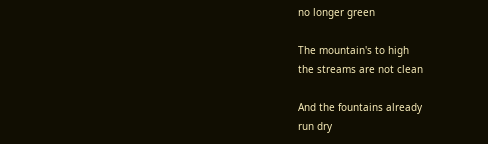no longer green

The mountain's to high
the streams are not clean

And the fountains already
run dry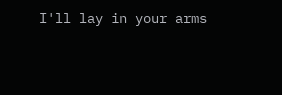I'll lay in your arms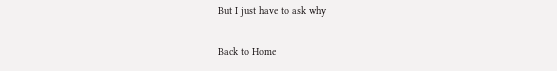But I just have to ask why

Back to Home